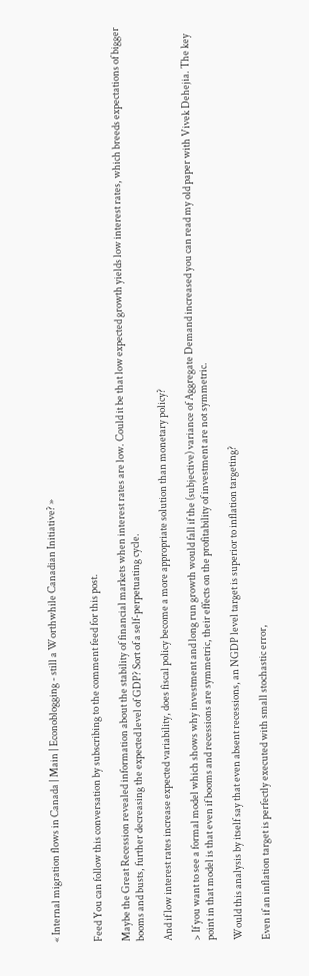« Internal migration flows in Canada | Main | Econoblogging - still a Worthwhile Canadian Initiative? »


Feed You can follow this conversation by subscribing to the comment feed for this post.

Maybe the Great Recession revealed information about the stability of financial markets when interest rates are low. Could it be that low expected growth yields low interest rates, which breeds expectations of bigger booms and busts, further decreasing the expected level of GDP? Sort of a self-perpetuating cycle.

And if low interest rates increase expected variability, does fiscal policy become a more appropriate solution than monetary policy?

> If you want to see a formal model which shows why investment and long run growth would fall if the (subjective) variance of Aggregate Demand increased you can read my old paper with Vivek Dehejia. The key point in that model is that even if booms and recessions are symmetric, their effects on the profitability of investment are not symmetric.

Would this analysis by itself say that even absent recessions, an NGDP level target is superior to inflation targeting?

Even if an inflation target is perfectly executed with small stochastic error,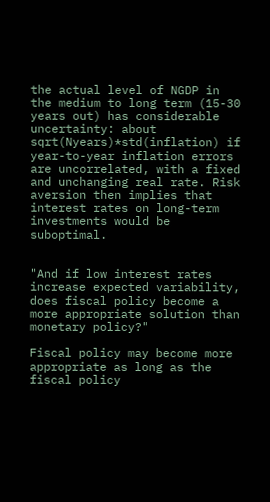the actual level of NGDP in the medium to long term (15-30 years out) has considerable uncertainty: about sqrt(Nyears)*std(inflation) if year-to-year inflation errors are uncorrelated, with a fixed and unchanging real rate. Risk aversion then implies that interest rates on long-term investments would be suboptimal.


"And if low interest rates increase expected variability, does fiscal policy become a more appropriate solution than monetary policy?"

Fiscal policy may become more appropriate as long as the fiscal policy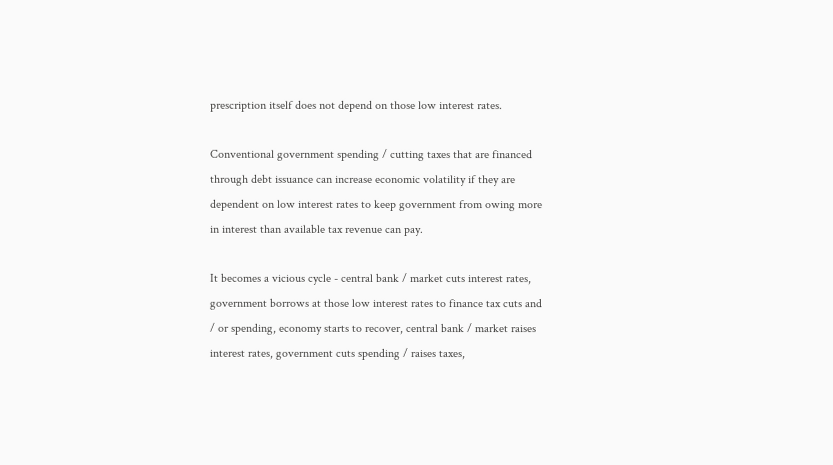prescription itself does not depend on those low interest rates.

Conventional government spending / cutting taxes that are financed through debt issuance can increase economic volatility if they are dependent on low interest rates to keep government from owing more in interest than available tax revenue can pay.

It becomes a vicious cycle - central bank / market cuts interest rates, government borrows at those low interest rates to finance tax cuts and / or spending, economy starts to recover, central bank / market raises interest rates, government cuts spending / raises taxes,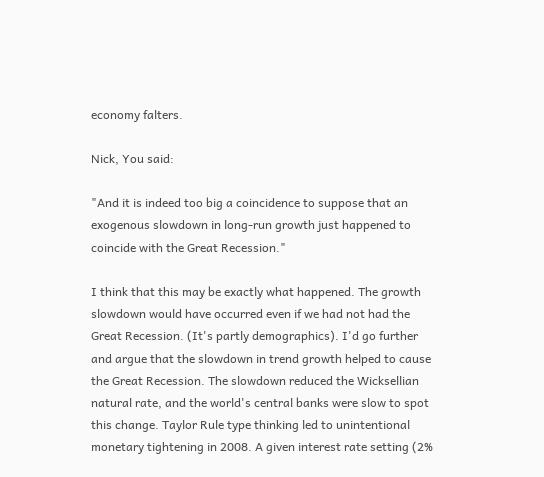economy falters.

Nick, You said:

"And it is indeed too big a coincidence to suppose that an exogenous slowdown in long-run growth just happened to coincide with the Great Recession."

I think that this may be exactly what happened. The growth slowdown would have occurred even if we had not had the Great Recession. (It's partly demographics). I'd go further and argue that the slowdown in trend growth helped to cause the Great Recession. The slowdown reduced the Wicksellian natural rate, and the world's central banks were slow to spot this change. Taylor Rule type thinking led to unintentional monetary tightening in 2008. A given interest rate setting (2%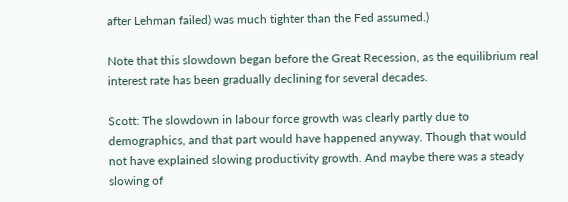after Lehman failed) was much tighter than the Fed assumed.)

Note that this slowdown began before the Great Recession, as the equilibrium real interest rate has been gradually declining for several decades.

Scott: The slowdown in labour force growth was clearly partly due to demographics, and that part would have happened anyway. Though that would not have explained slowing productivity growth. And maybe there was a steady slowing of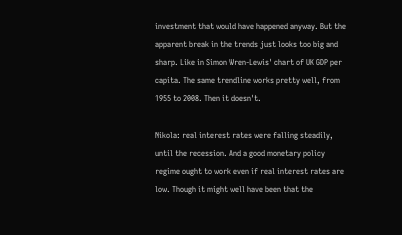investment that would have happened anyway. But the apparent break in the trends just looks too big and sharp. Like in Simon Wren-Lewis' chart of UK GDP per capita. The same trendline works pretty well, from 1955 to 2008. Then it doesn't.

Nikola: real interest rates were falling steadily, until the recession. And a good monetary policy regime ought to work even if real interest rates are low. Though it might well have been that the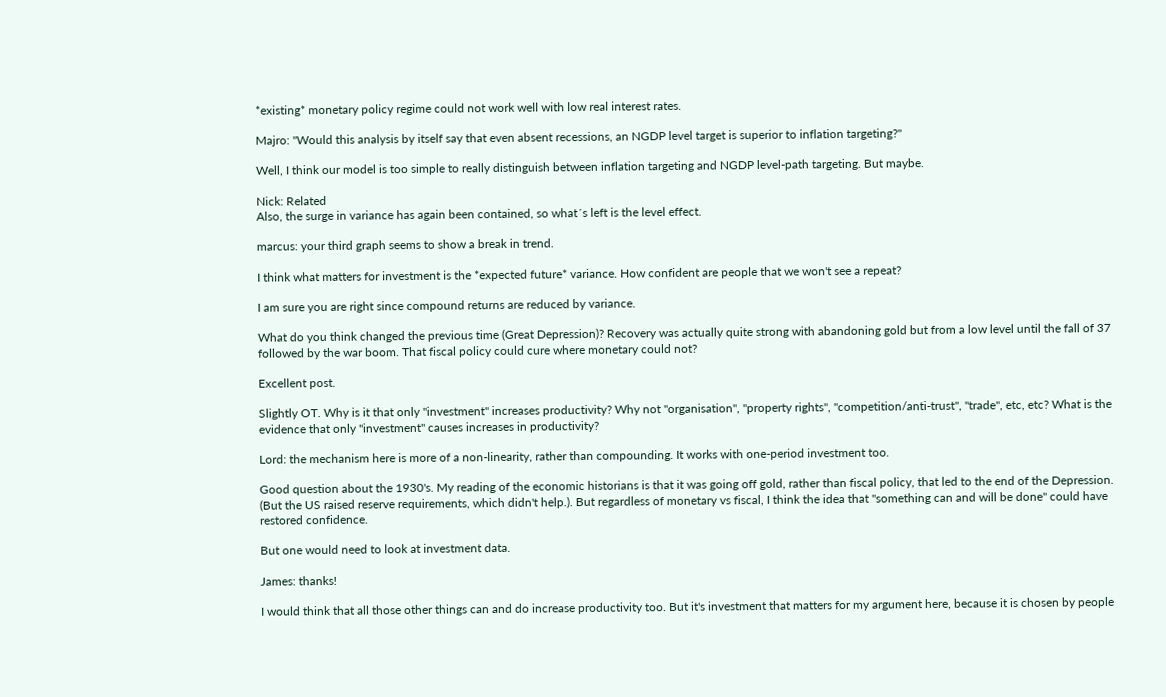*existing* monetary policy regime could not work well with low real interest rates.

Majro: "Would this analysis by itself say that even absent recessions, an NGDP level target is superior to inflation targeting?"

Well, I think our model is too simple to really distinguish between inflation targeting and NGDP level-path targeting. But maybe.

Nick: Related
Also, the surge in variance has again been contained, so what´s left is the level effect.

marcus: your third graph seems to show a break in trend.

I think what matters for investment is the *expected future* variance. How confident are people that we won't see a repeat?

I am sure you are right since compound returns are reduced by variance.

What do you think changed the previous time (Great Depression)? Recovery was actually quite strong with abandoning gold but from a low level until the fall of 37 followed by the war boom. That fiscal policy could cure where monetary could not?

Excellent post.

Slightly OT. Why is it that only "investment" increases productivity? Why not "organisation", "property rights", "competition/anti-trust", "trade", etc, etc? What is the evidence that only "investment" causes increases in productivity?

Lord: the mechanism here is more of a non-linearity, rather than compounding. It works with one-period investment too.

Good question about the 1930's. My reading of the economic historians is that it was going off gold, rather than fiscal policy, that led to the end of the Depression. (But the US raised reserve requirements, which didn't help.). But regardless of monetary vs fiscal, I think the idea that "something can and will be done" could have restored confidence.

But one would need to look at investment data.

James: thanks!

I would think that all those other things can and do increase productivity too. But it's investment that matters for my argument here, because it is chosen by people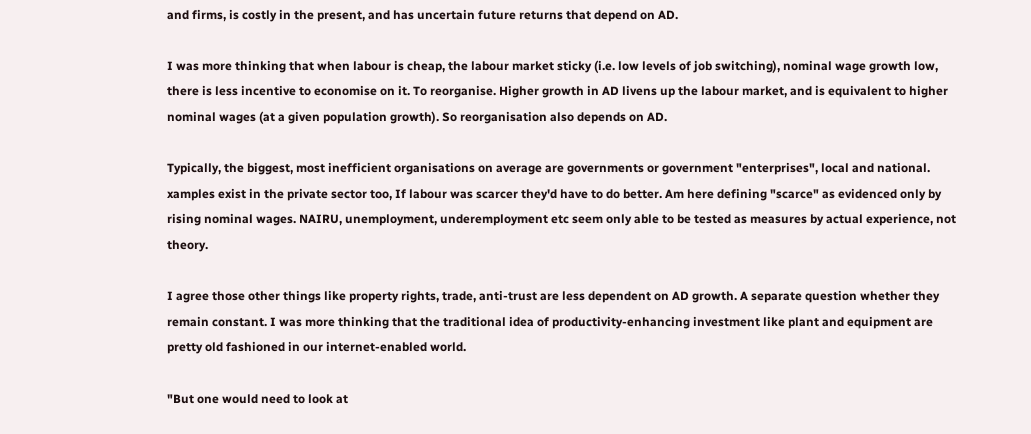and firms, is costly in the present, and has uncertain future returns that depend on AD.

I was more thinking that when labour is cheap, the labour market sticky (i.e. low levels of job switching), nominal wage growth low, there is less incentive to economise on it. To reorganise. Higher growth in AD livens up the labour market, and is equivalent to higher nominal wages (at a given population growth). So reorganisation also depends on AD.

Typically, the biggest, most inefficient organisations on average are governments or government "enterprises", local and national. xamples exist in the private sector too, If labour was scarcer they'd have to do better. Am here defining "scarce" as evidenced only by rising nominal wages. NAIRU, unemployment, underemployment etc seem only able to be tested as measures by actual experience, not theory.

I agree those other things like property rights, trade, anti-trust are less dependent on AD growth. A separate question whether they remain constant. I was more thinking that the traditional idea of productivity-enhancing investment like plant and equipment are pretty old fashioned in our internet-enabled world.

"But one would need to look at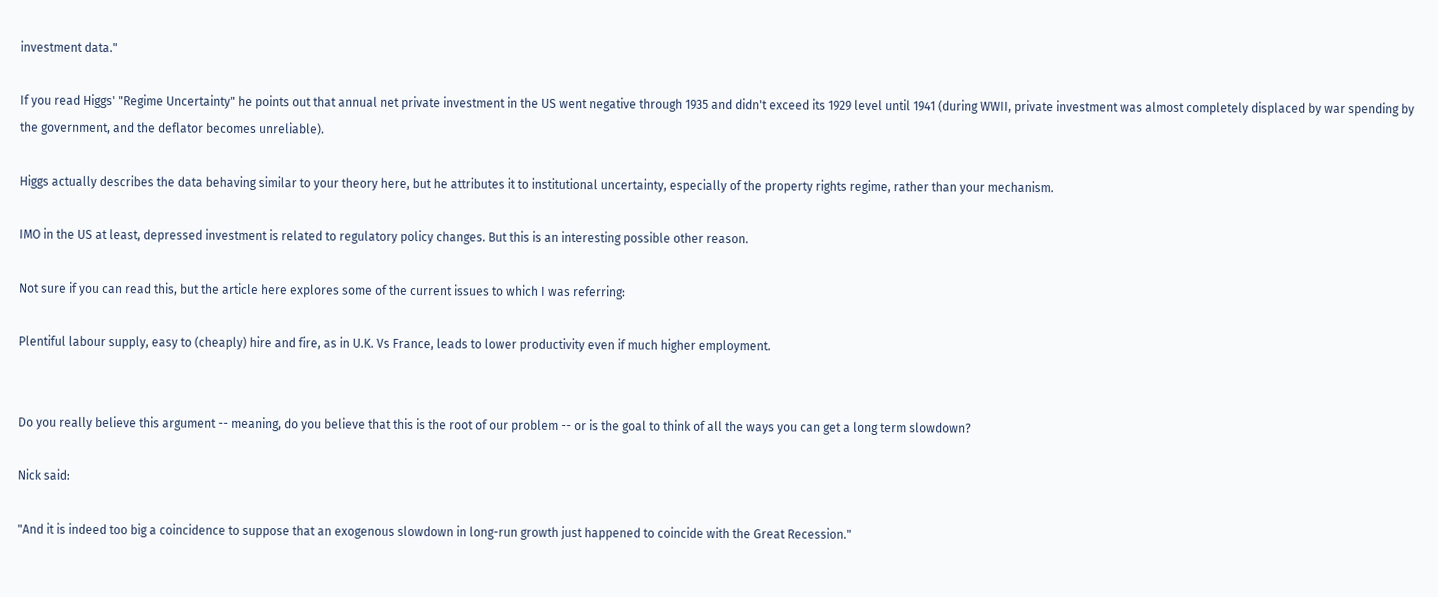investment data."

If you read Higgs' "Regime Uncertainty" he points out that annual net private investment in the US went negative through 1935 and didn't exceed its 1929 level until 1941 (during WWII, private investment was almost completely displaced by war spending by the government, and the deflator becomes unreliable).

Higgs actually describes the data behaving similar to your theory here, but he attributes it to institutional uncertainty, especially of the property rights regime, rather than your mechanism.

IMO in the US at least, depressed investment is related to regulatory policy changes. But this is an interesting possible other reason.

Not sure if you can read this, but the article here explores some of the current issues to which I was referring:

Plentiful labour supply, easy to (cheaply) hire and fire, as in U.K. Vs France, leads to lower productivity even if much higher employment.


Do you really believe this argument -- meaning, do you believe that this is the root of our problem -- or is the goal to think of all the ways you can get a long term slowdown?

Nick said:

"And it is indeed too big a coincidence to suppose that an exogenous slowdown in long-run growth just happened to coincide with the Great Recession."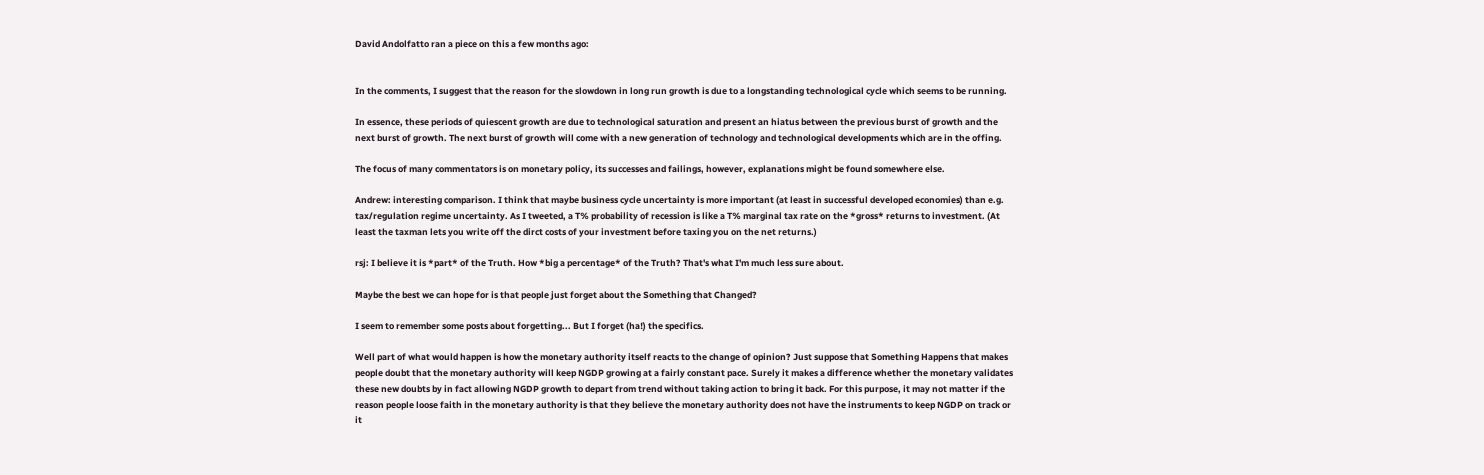David Andolfatto ran a piece on this a few months ago:


In the comments, I suggest that the reason for the slowdown in long run growth is due to a longstanding technological cycle which seems to be running.

In essence, these periods of quiescent growth are due to technological saturation and present an hiatus between the previous burst of growth and the next burst of growth. The next burst of growth will come with a new generation of technology and technological developments which are in the offing.

The focus of many commentators is on monetary policy, its successes and failings, however, explanations might be found somewhere else.

Andrew: interesting comparison. I think that maybe business cycle uncertainty is more important (at least in successful developed economies) than e.g. tax/regulation regime uncertainty. As I tweeted, a T% probability of recession is like a T% marginal tax rate on the *gross* returns to investment. (At least the taxman lets you write off the dirct costs of your investment before taxing you on the net returns.)

rsj: I believe it is *part* of the Truth. How *big a percentage* of the Truth? That's what I'm much less sure about.

Maybe the best we can hope for is that people just forget about the Something that Changed?

I seem to remember some posts about forgetting... But I forget (ha!) the specifics.

Well part of what would happen is how the monetary authority itself reacts to the change of opinion? Just suppose that Something Happens that makes people doubt that the monetary authority will keep NGDP growing at a fairly constant pace. Surely it makes a difference whether the monetary validates these new doubts by in fact allowing NGDP growth to depart from trend without taking action to bring it back. For this purpose, it may not matter if the reason people loose faith in the monetary authority is that they believe the monetary authority does not have the instruments to keep NGDP on track or it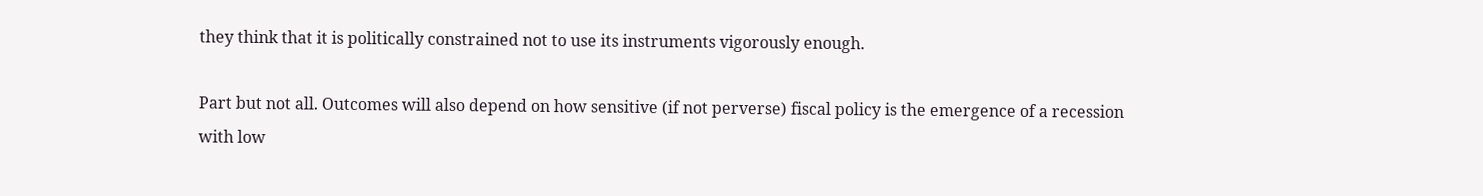they think that it is politically constrained not to use its instruments vigorously enough.

Part but not all. Outcomes will also depend on how sensitive (if not perverse) fiscal policy is the emergence of a recession with low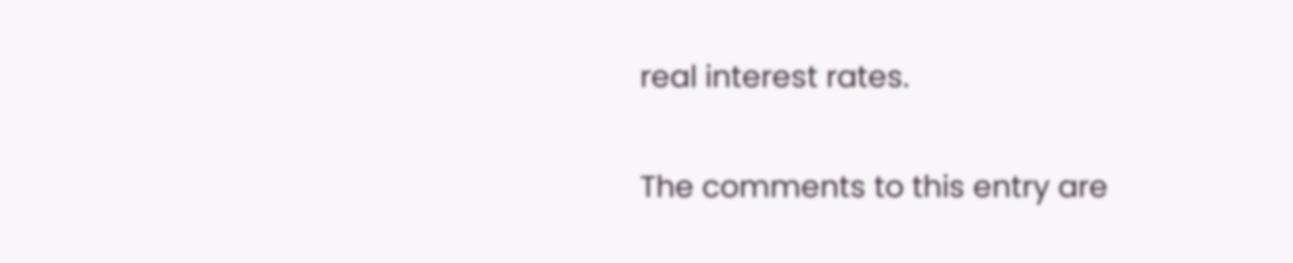real interest rates.

The comments to this entry are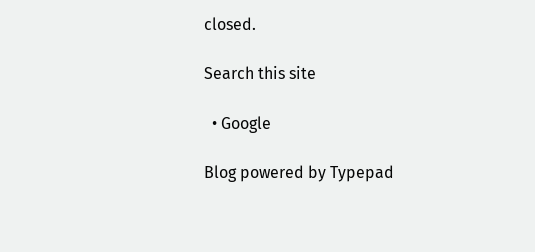closed.

Search this site

  • Google

Blog powered by Typepad